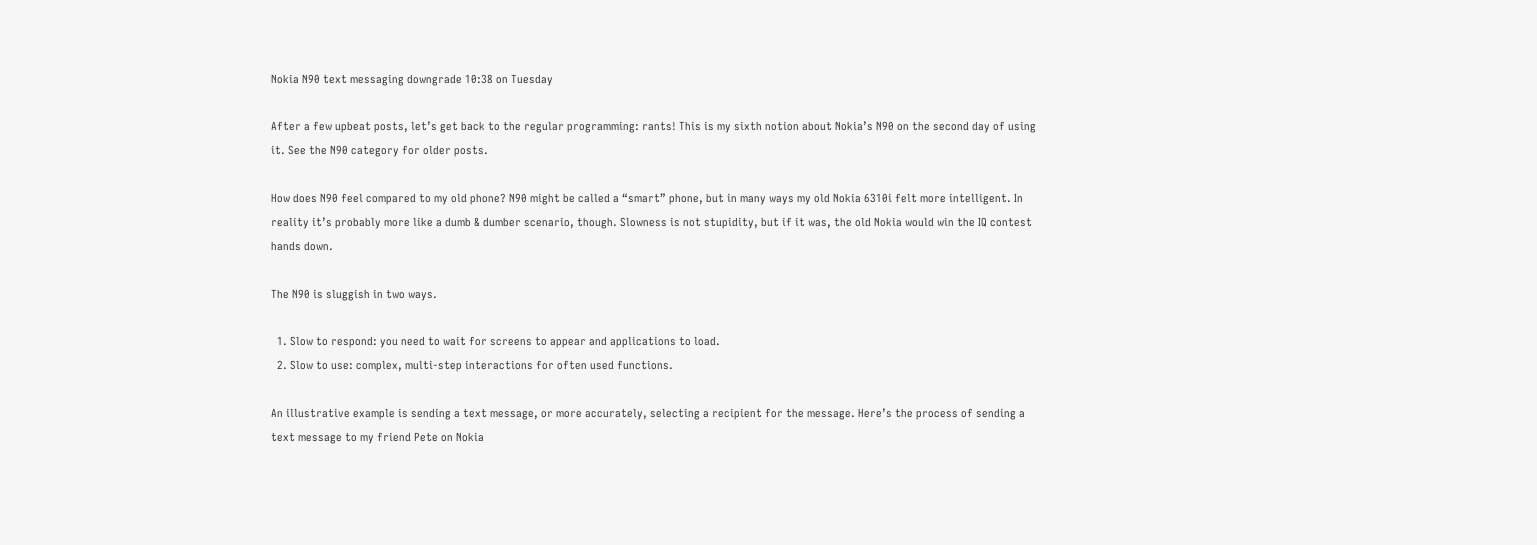Nokia N90 text messaging downgrade 10:38 on Tuesday

After a few upbeat posts, let’s get back to the regular programming: rants! This is my sixth notion about Nokia’s N90 on the second day of using it. See the N90 category for older posts.

How does N90 feel compared to my old phone? N90 might be called a “smart” phone, but in many ways my old Nokia 6310i felt more intelligent. In reality it’s probably more like a dumb & dumber scenario, though. Slowness is not stupidity, but if it was, the old Nokia would win the IQ contest hands down.

The N90 is sluggish in two ways.

  1. Slow to respond: you need to wait for screens to appear and applications to load.
  2. Slow to use: complex, multi-step interactions for often used functions.

An illustrative example is sending a text message, or more accurately, selecting a recipient for the message. Here’s the process of sending a text message to my friend Pete on Nokia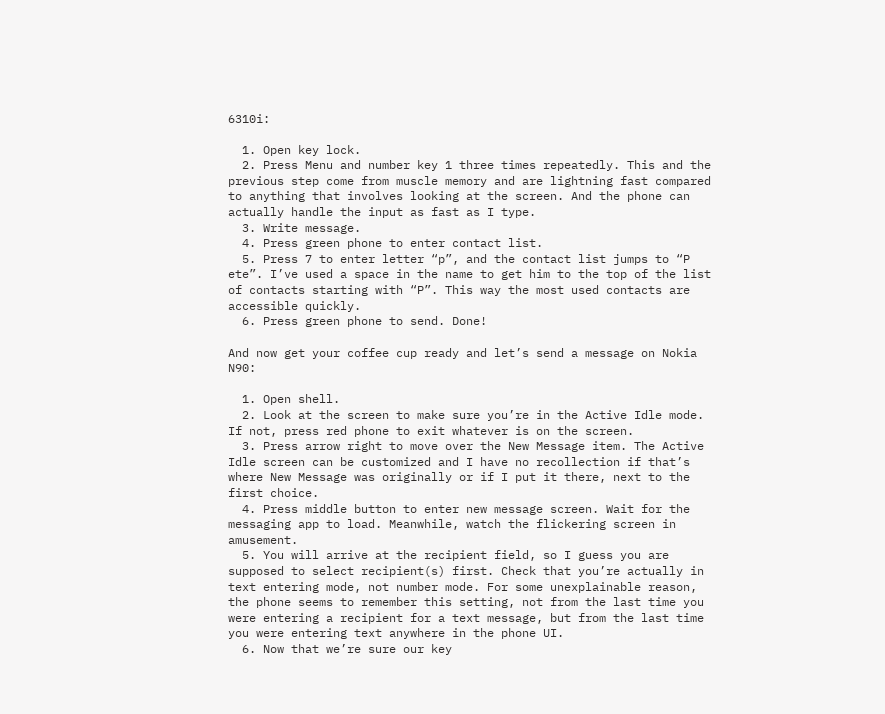6310i:

  1. Open key lock.
  2. Press Menu and number key 1 three times repeatedly. This and the previous step come from muscle memory and are lightning fast compared to anything that involves looking at the screen. And the phone can actually handle the input as fast as I type.
  3. Write message.
  4. Press green phone to enter contact list.
  5. Press 7 to enter letter “p”, and the contact list jumps to “P ete”. I’ve used a space in the name to get him to the top of the list of contacts starting with “P”. This way the most used contacts are accessible quickly.
  6. Press green phone to send. Done!

And now get your coffee cup ready and let’s send a message on Nokia N90:

  1. Open shell.
  2. Look at the screen to make sure you’re in the Active Idle mode. If not, press red phone to exit whatever is on the screen.
  3. Press arrow right to move over the New Message item. The Active Idle screen can be customized and I have no recollection if that’s where New Message was originally or if I put it there, next to the first choice.
  4. Press middle button to enter new message screen. Wait for the messaging app to load. Meanwhile, watch the flickering screen in amusement.
  5. You will arrive at the recipient field, so I guess you are supposed to select recipient(s) first. Check that you’re actually in text entering mode, not number mode. For some unexplainable reason, the phone seems to remember this setting, not from the last time you were entering a recipient for a text message, but from the last time you were entering text anywhere in the phone UI.
  6. Now that we’re sure our key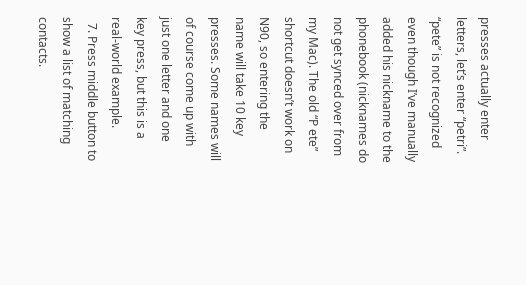presses actually enter letters, let’s enter “petri”. “pete” is not recognized even though I’ve manually added his nickname to the phonebook (nicknames do not get synced over from my Mac). The old “P ete” shortcut doesn’t work on N90, so entering the name will take 10 key presses. Some names will of course come up with just one letter and one key press, but this is a real-world example.
  7. Press middle button to show a list of matching contacts.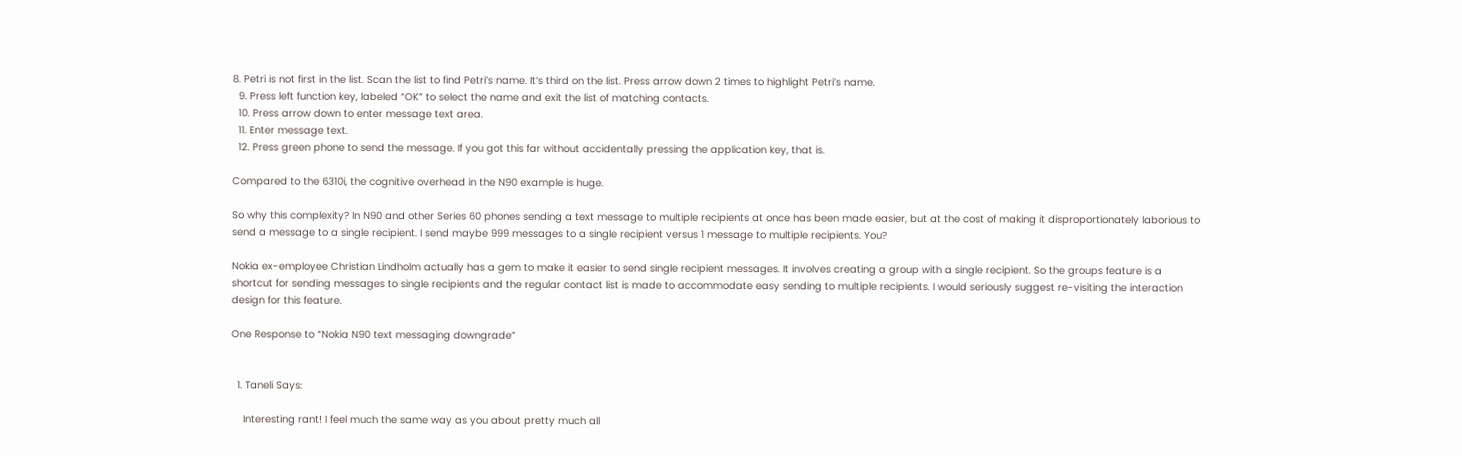8. Petri is not first in the list. Scan the list to find Petri’s name. It’s third on the list. Press arrow down 2 times to highlight Petri’s name.
  9. Press left function key, labeled “OK” to select the name and exit the list of matching contacts.
  10. Press arrow down to enter message text area.
  11. Enter message text.
  12. Press green phone to send the message. If you got this far without accidentally pressing the application key, that is.

Compared to the 6310i, the cognitive overhead in the N90 example is huge.

So why this complexity? In N90 and other Series 60 phones sending a text message to multiple recipients at once has been made easier, but at the cost of making it disproportionately laborious to send a message to a single recipient. I send maybe 999 messages to a single recipient versus 1 message to multiple recipients. You?

Nokia ex-employee Christian Lindholm actually has a gem to make it easier to send single recipient messages. It involves creating a group with a single recipient. So the groups feature is a shortcut for sending messages to single recipients and the regular contact list is made to accommodate easy sending to multiple recipients. I would seriously suggest re-visiting the interaction design for this feature.

One Response to “Nokia N90 text messaging downgrade”


  1. Taneli Says:

    Interesting rant! I feel much the same way as you about pretty much all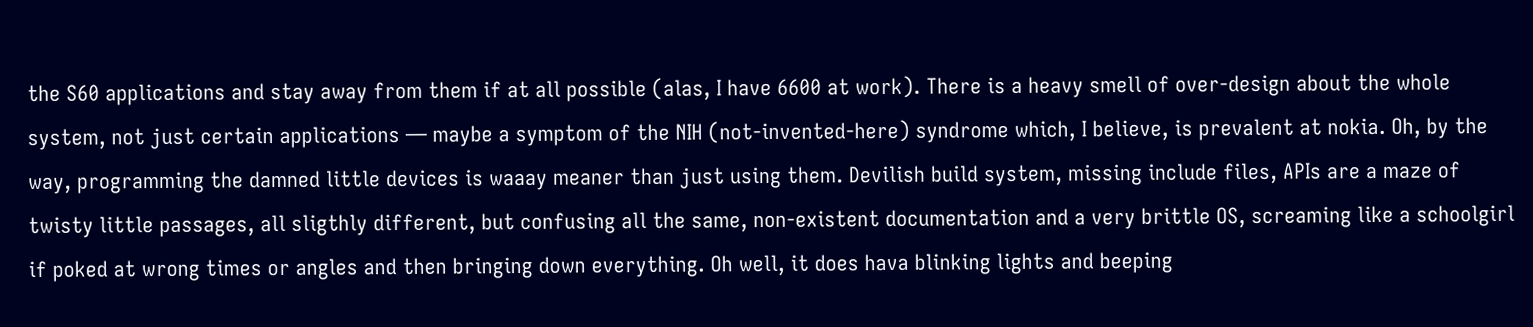the S60 applications and stay away from them if at all possible (alas, I have 6600 at work). There is a heavy smell of over-design about the whole system, not just certain applications — maybe a symptom of the NIH (not-invented-here) syndrome which, I believe, is prevalent at nokia. Oh, by the way, programming the damned little devices is waaay meaner than just using them. Devilish build system, missing include files, APIs are a maze of twisty little passages, all sligthly different, but confusing all the same, non-existent documentation and a very brittle OS, screaming like a schoolgirl if poked at wrong times or angles and then bringing down everything. Oh well, it does hava blinking lights and beeping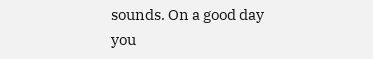sounds. On a good day you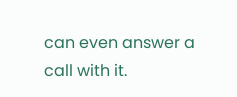can even answer a call with it.